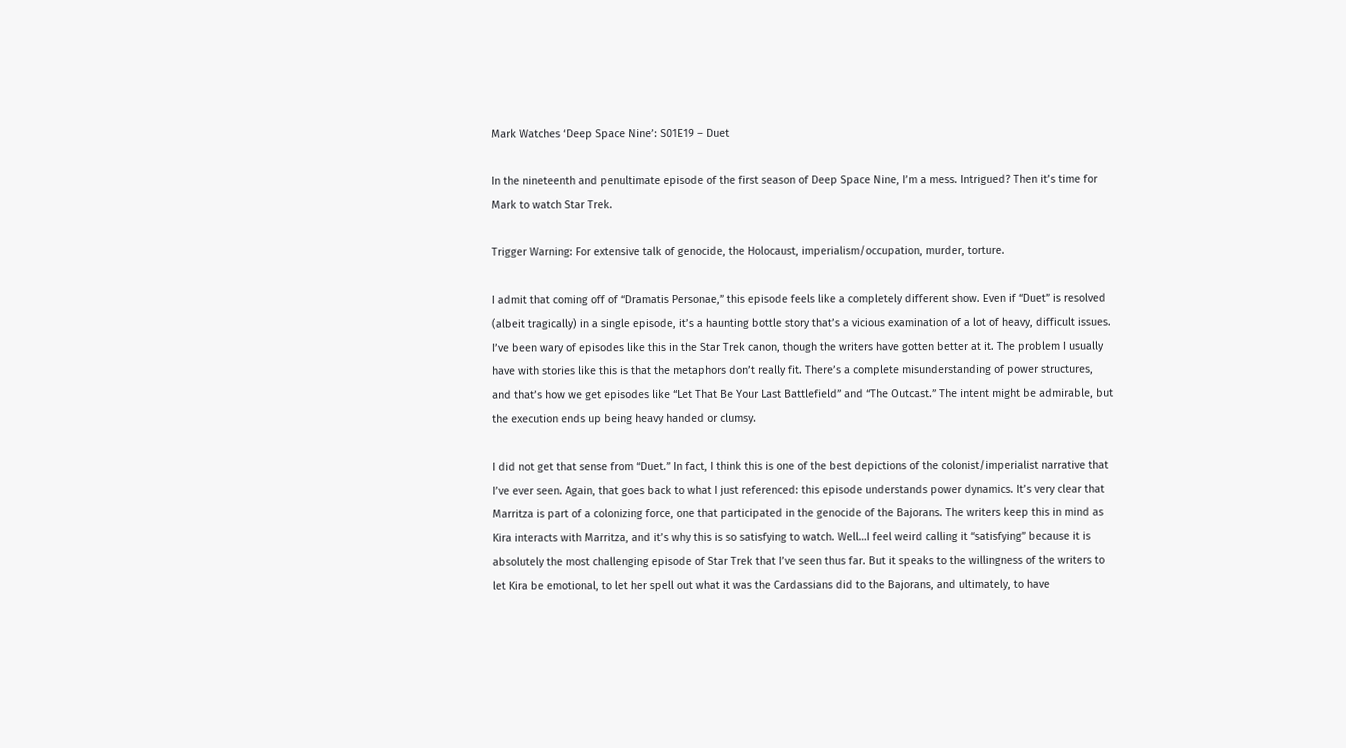Mark Watches ‘Deep Space Nine’: S01E19 – Duet

In the nineteenth and penultimate episode of the first season of Deep Space Nine, I’m a mess. Intrigued? Then it’s time for Mark to watch Star Trek.

Trigger Warning: For extensive talk of genocide, the Holocaust, imperialism/occupation, murder, torture.

I admit that coming off of “Dramatis Personae,” this episode feels like a completely different show. Even if “Duet” is resolved (albeit tragically) in a single episode, it’s a haunting bottle story that’s a vicious examination of a lot of heavy, difficult issues. I’ve been wary of episodes like this in the Star Trek canon, though the writers have gotten better at it. The problem I usually have with stories like this is that the metaphors don’t really fit. There’s a complete misunderstanding of power structures, and that’s how we get episodes like “Let That Be Your Last Battlefield” and “The Outcast.” The intent might be admirable, but the execution ends up being heavy handed or clumsy.

I did not get that sense from “Duet.” In fact, I think this is one of the best depictions of the colonist/imperialist narrative that I’ve ever seen. Again, that goes back to what I just referenced: this episode understands power dynamics. It’s very clear that Marritza is part of a colonizing force, one that participated in the genocide of the Bajorans. The writers keep this in mind as Kira interacts with Marritza, and it’s why this is so satisfying to watch. Well…I feel weird calling it “satisfying” because it is absolutely the most challenging episode of Star Trek that I’ve seen thus far. But it speaks to the willingness of the writers to let Kira be emotional, to let her spell out what it was the Cardassians did to the Bajorans, and ultimately, to have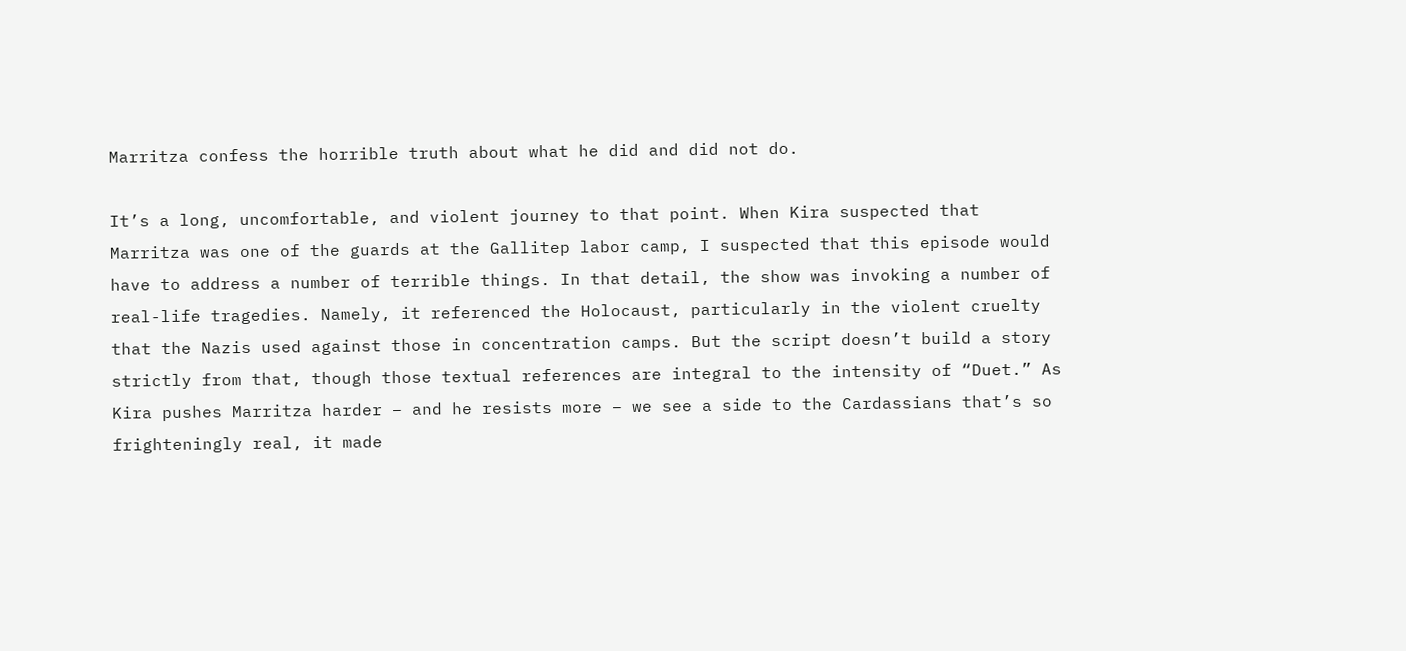Marritza confess the horrible truth about what he did and did not do.

It’s a long, uncomfortable, and violent journey to that point. When Kira suspected that Marritza was one of the guards at the Gallitep labor camp, I suspected that this episode would have to address a number of terrible things. In that detail, the show was invoking a number of real-life tragedies. Namely, it referenced the Holocaust, particularly in the violent cruelty that the Nazis used against those in concentration camps. But the script doesn’t build a story strictly from that, though those textual references are integral to the intensity of “Duet.” As Kira pushes Marritza harder – and he resists more – we see a side to the Cardassians that’s so frighteningly real, it made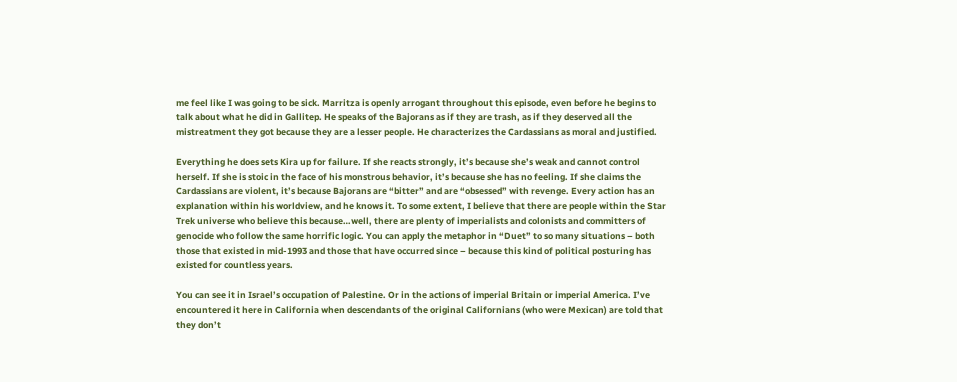me feel like I was going to be sick. Marritza is openly arrogant throughout this episode, even before he begins to talk about what he did in Gallitep. He speaks of the Bajorans as if they are trash, as if they deserved all the mistreatment they got because they are a lesser people. He characterizes the Cardassians as moral and justified.

Everything he does sets Kira up for failure. If she reacts strongly, it’s because she’s weak and cannot control herself. If she is stoic in the face of his monstrous behavior, it’s because she has no feeling. If she claims the Cardassians are violent, it’s because Bajorans are “bitter” and are “obsessed” with revenge. Every action has an explanation within his worldview, and he knows it. To some extent, I believe that there are people within the Star Trek universe who believe this because…well, there are plenty of imperialists and colonists and committers of genocide who follow the same horrific logic. You can apply the metaphor in “Duet” to so many situations – both those that existed in mid-1993 and those that have occurred since – because this kind of political posturing has existed for countless years.

You can see it in Israel’s occupation of Palestine. Or in the actions of imperial Britain or imperial America. I’ve encountered it here in California when descendants of the original Californians (who were Mexican) are told that they don’t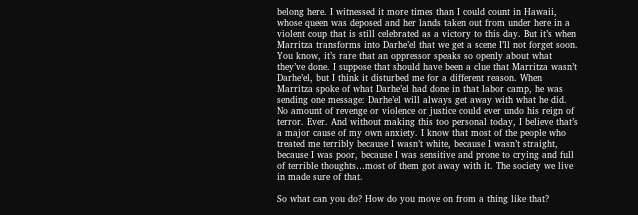belong here. I witnessed it more times than I could count in Hawaii, whose queen was deposed and her lands taken out from under here in a violent coup that is still celebrated as a victory to this day. But it’s when Marritza transforms into Darhe’el that we get a scene I’ll not forget soon. You know, it’s rare that an oppressor speaks so openly about what they’ve done. I suppose that should have been a clue that Marritza wasn’t Darhe’el, but I think it disturbed me for a different reason. When Marritza spoke of what Darhe’el had done in that labor camp, he was sending one message: Darhe’el will always get away with what he did. No amount of revenge or violence or justice could ever undo his reign of terror. Ever. And without making this too personal today, I believe that’s a major cause of my own anxiety. I know that most of the people who treated me terribly because I wasn’t white, because I wasn’t straight, because I was poor, because I was sensitive and prone to crying and full of terrible thoughts…most of them got away with it. The society we live in made sure of that.

So what can you do? How do you move on from a thing like that?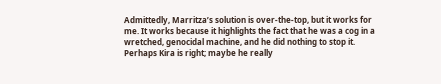Admittedly, Marritza’s solution is over-the-top, but it works for me. It works because it highlights the fact that he was a cog in a wretched, genocidal machine, and he did nothing to stop it. Perhaps Kira is right; maybe he really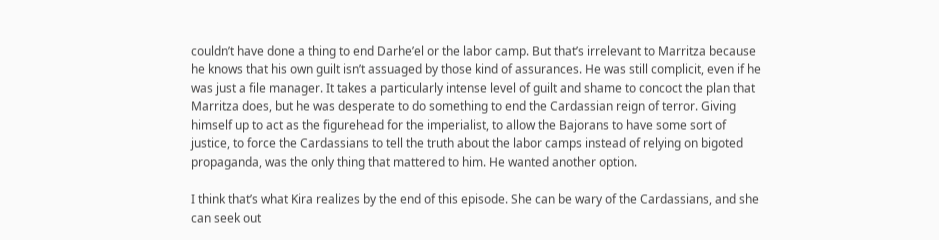couldn’t have done a thing to end Darhe’el or the labor camp. But that’s irrelevant to Marritza because he knows that his own guilt isn’t assuaged by those kind of assurances. He was still complicit, even if he was just a file manager. It takes a particularly intense level of guilt and shame to concoct the plan that Marritza does, but he was desperate to do something to end the Cardassian reign of terror. Giving himself up to act as the figurehead for the imperialist, to allow the Bajorans to have some sort of justice, to force the Cardassians to tell the truth about the labor camps instead of relying on bigoted propaganda, was the only thing that mattered to him. He wanted another option.

I think that’s what Kira realizes by the end of this episode. She can be wary of the Cardassians, and she can seek out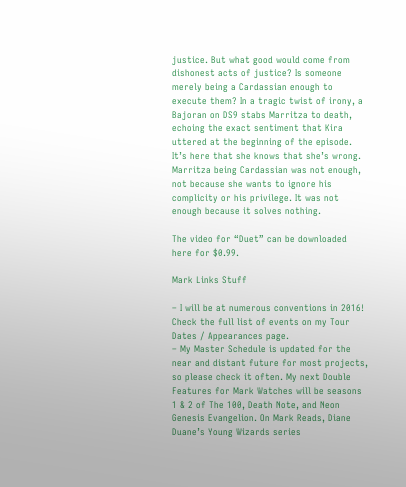justice. But what good would come from dishonest acts of justice? Is someone merely being a Cardassian enough to execute them? In a tragic twist of irony, a Bajoran on DS9 stabs Marritza to death, echoing the exact sentiment that Kira uttered at the beginning of the episode. It’s here that she knows that she’s wrong. Marritza being Cardassian was not enough, not because she wants to ignore his complicity or his privilege. It was not enough because it solves nothing.

The video for “Duet” can be downloaded here for $0.99.

Mark Links Stuff

– I will be at numerous conventions in 2016! Check the full list of events on my Tour Dates / Appearances page.
– My Master Schedule is updated for the near and distant future for most projects, so please check it often. My next Double Features for Mark Watches will be seasons 1 & 2 of The 100, Death Note, and Neon Genesis Evangelion. On Mark Reads, Diane Duane’s Young Wizards series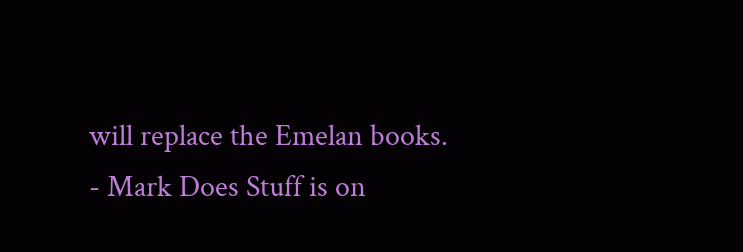will replace the Emelan books.
- Mark Does Stuff is on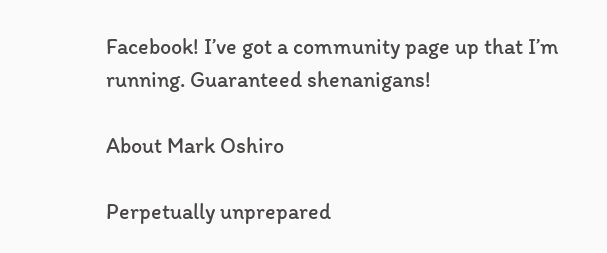Facebook! I’ve got a community page up that I’m running. Guaranteed shenanigans!

About Mark Oshiro

Perpetually unprepared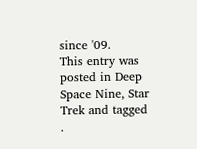since '09.
This entry was posted in Deep Space Nine, Star Trek and tagged .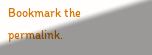Bookmark the permalink.